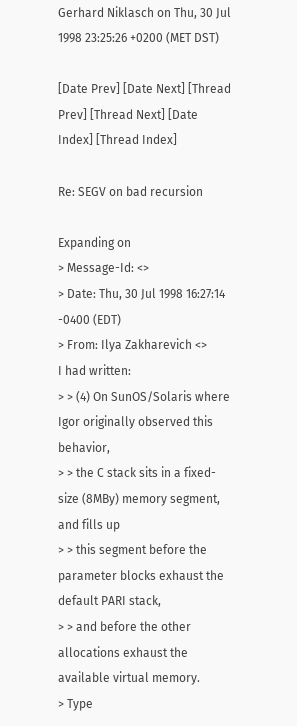Gerhard Niklasch on Thu, 30 Jul 1998 23:25:26 +0200 (MET DST)

[Date Prev] [Date Next] [Thread Prev] [Thread Next] [Date Index] [Thread Index]

Re: SEGV on bad recursion

Expanding on
> Message-Id: <>
> Date: Thu, 30 Jul 1998 16:27:14 -0400 (EDT)
> From: Ilya Zakharevich <>
I had written:
> > (4) On SunOS/Solaris where Igor originally observed this behavior,
> > the C stack sits in a fixed-size (8MBy) memory segment, and fills up
> > this segment before the parameter blocks exhaust the default PARI stack,
> > and before the other allocations exhaust the available virtual memory.
> Type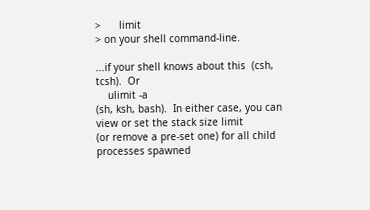>      limit
> on your shell command-line.

...if your shell knows about this  (csh, tcsh).  Or
    ulimit -a
(sh, ksh, bash).  In either case, you can view or set the stack size limit
(or remove a pre-set one) for all child processes spawned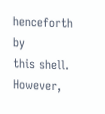henceforth by
this shell.  However,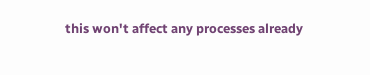this won't affect any processes already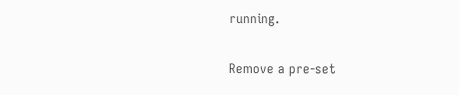running.

Remove a pre-set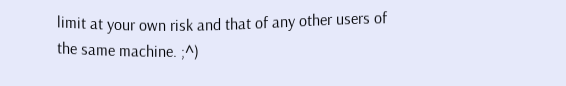limit at your own risk and that of any other users of
the same machine. ;^)